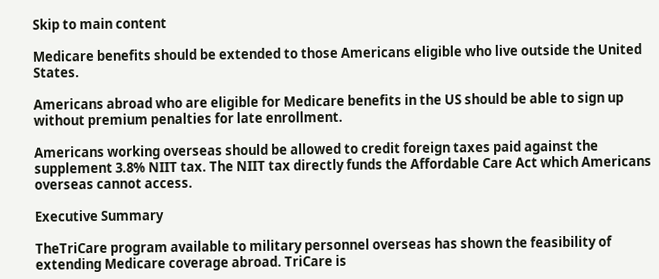Skip to main content

Medicare benefits should be extended to those Americans eligible who live outside the United States.

Americans abroad who are eligible for Medicare benefits in the US should be able to sign up without premium penalties for late enrollment.

Americans working overseas should be allowed to credit foreign taxes paid against the supplement 3.8% NIIT tax. The NIIT tax directly funds the Affordable Care Act which Americans overseas cannot access.

Executive Summary

TheTriCare program available to military personnel overseas has shown the feasibility of extending Medicare coverage abroad. TriCare is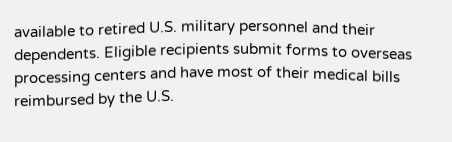available to retired U.S. military personnel and their dependents. Eligible recipients submit forms to overseas processing centers and have most of their medical bills reimbursed by the U.S.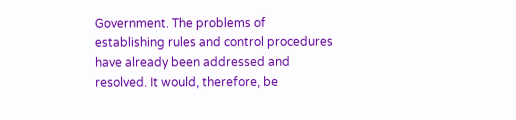Government. The problems of establishing rules and control procedures have already been addressed and resolved. It would, therefore, be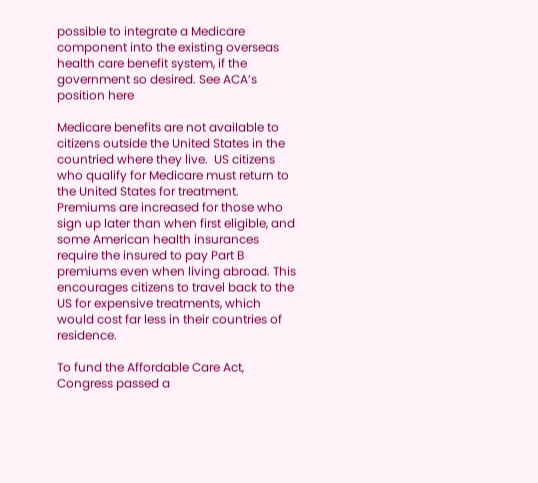possible to integrate a Medicare component into the existing overseas health care benefit system, if the government so desired. See ACA’s position here

Medicare benefits are not available to citizens outside the United States in the countried where they live.  US citizens who qualify for Medicare must return to the United States for treatment. Premiums are increased for those who sign up later than when first eligible, and some American health insurances require the insured to pay Part B premiums even when living abroad. This encourages citizens to travel back to the US for expensive treatments, which would cost far less in their countries of residence.

To fund the Affordable Care Act, Congress passed a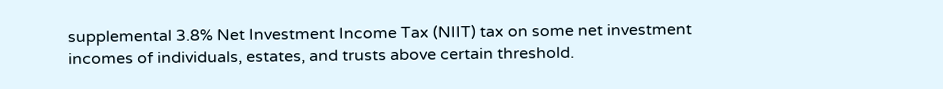supplemental 3.8% Net Investment Income Tax (NIIT) tax on some net investment incomes of individuals, estates, and trusts above certain threshold.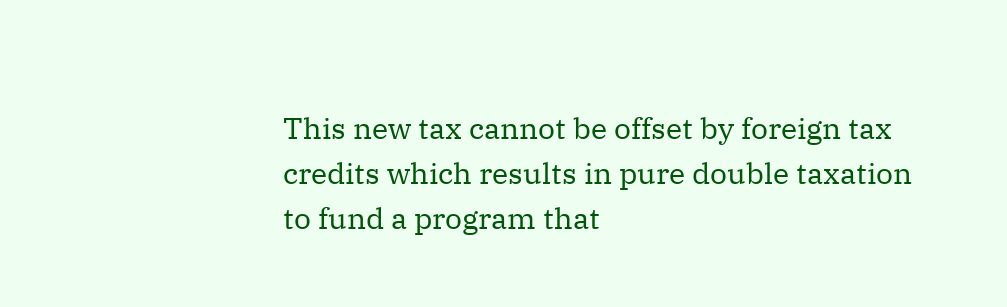This new tax cannot be offset by foreign tax credits which results in pure double taxation to fund a program that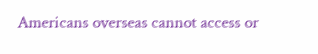Americans overseas cannot access or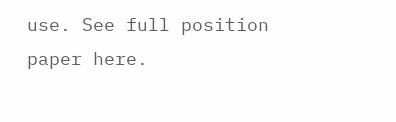use. See full position paper here.